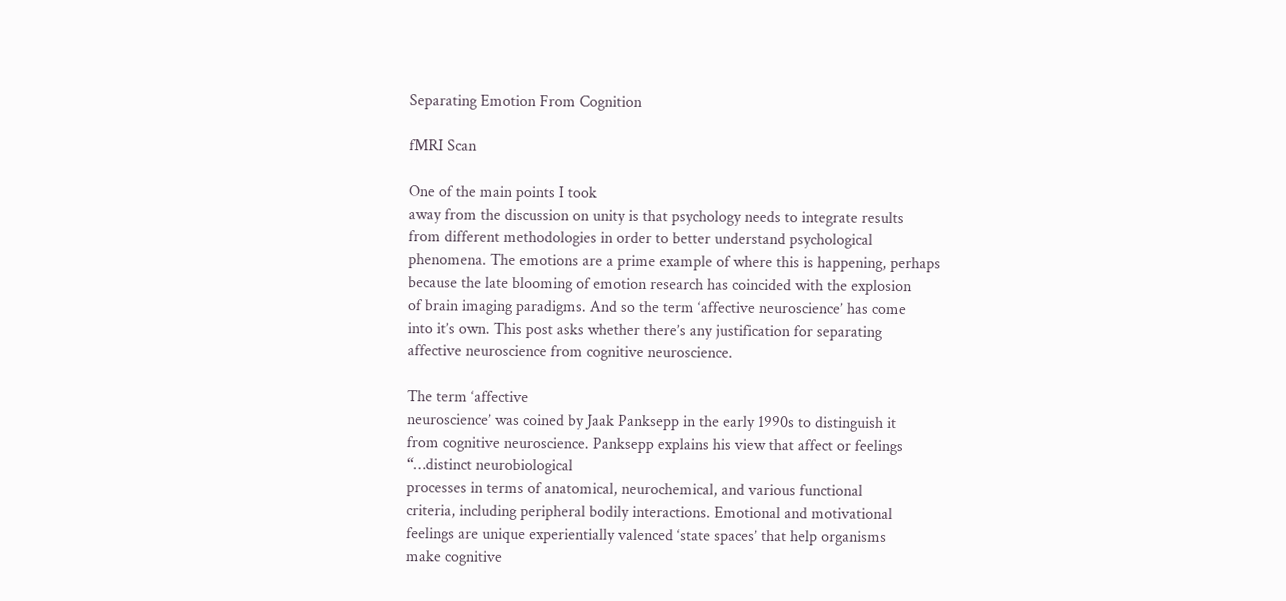Separating Emotion From Cognition

fMRI Scan

One of the main points I took
away from the discussion on unity is that psychology needs to integrate results
from different methodologies in order to better understand psychological
phenomena. The emotions are a prime example of where this is happening, perhaps
because the late blooming of emotion research has coincided with the explosion
of brain imaging paradigms. And so the term ‘affective neuroscience’ has come
into it’s own. This post asks whether there’s any justification for separating
affective neuroscience from cognitive neuroscience.

The term ‘affective
neuroscience’ was coined by Jaak Panksepp in the early 1990s to distinguish it
from cognitive neuroscience. Panksepp explains his view that affect or feelings
“…distinct neurobiological
processes in terms of anatomical, neurochemical, and various functional
criteria, including peripheral bodily interactions. Emotional and motivational
feelings are unique experientially valenced ‘state spaces’ that help organisms
make cognitive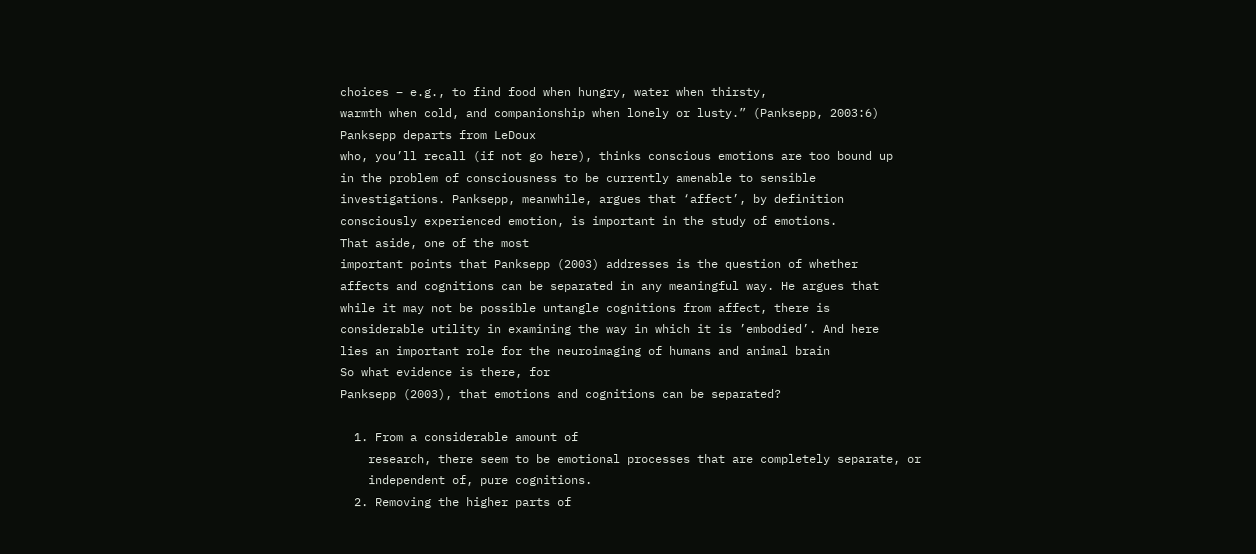choices – e.g., to find food when hungry, water when thirsty,
warmth when cold, and companionship when lonely or lusty.” (Panksepp, 2003:6)
Panksepp departs from LeDoux
who, you’ll recall (if not go here), thinks conscious emotions are too bound up
in the problem of consciousness to be currently amenable to sensible
investigations. Panksepp, meanwhile, argues that ‘affect’, by definition
consciously experienced emotion, is important in the study of emotions.
That aside, one of the most
important points that Panksepp (2003) addresses is the question of whether
affects and cognitions can be separated in any meaningful way. He argues that
while it may not be possible untangle cognitions from affect, there is
considerable utility in examining the way in which it is ’embodied’. And here
lies an important role for the neuroimaging of humans and animal brain
So what evidence is there, for
Panksepp (2003), that emotions and cognitions can be separated?

  1. From a considerable amount of
    research, there seem to be emotional processes that are completely separate, or
    independent of, pure cognitions.
  2. Removing the higher parts of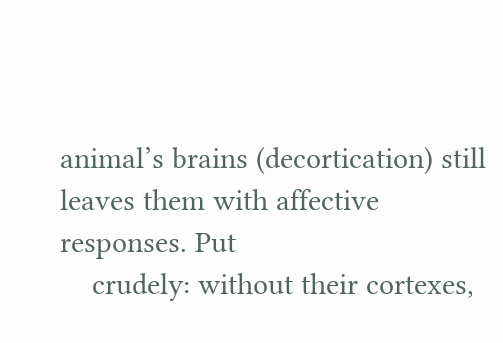animal’s brains (decortication) still leaves them with affective responses. Put
    crudely: without their cortexes,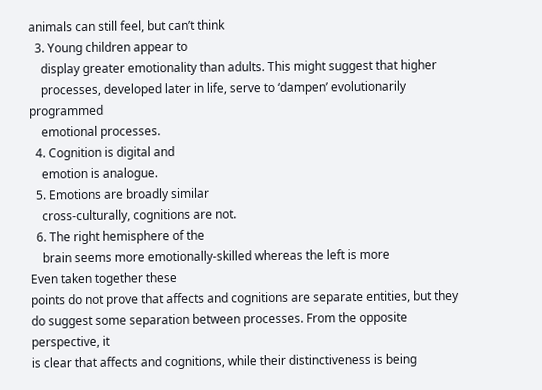animals can still feel, but can’t think
  3. Young children appear to
    display greater emotionality than adults. This might suggest that higher
    processes, developed later in life, serve to ‘dampen’ evolutionarily programmed
    emotional processes.
  4. Cognition is digital and
    emotion is analogue.
  5. Emotions are broadly similar
    cross-culturally, cognitions are not.
  6. The right hemisphere of the
    brain seems more emotionally-skilled whereas the left is more
Even taken together these
points do not prove that affects and cognitions are separate entities, but they
do suggest some separation between processes. From the opposite perspective, it
is clear that affects and cognitions, while their distinctiveness is being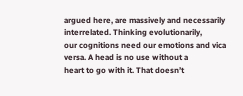argued here, are massively and necessarily interrelated. Thinking evolutionarily,
our cognitions need our emotions and vica versa. A head is no use without a
heart to go with it. That doesn’t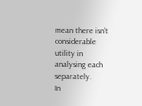mean there isn’t considerable utility in
analysing each separately.
In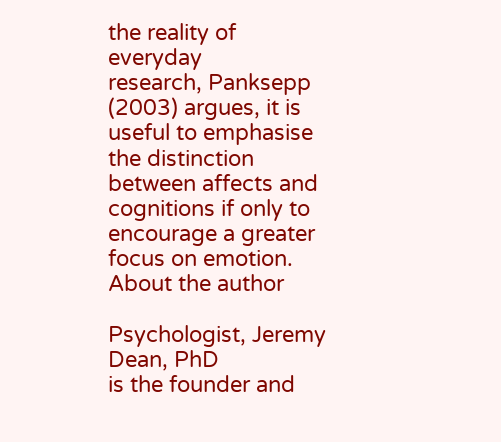the reality of everyday
research, Panksepp (2003) argues, it is useful to emphasise the distinction
between affects and cognitions if only to encourage a greater focus on emotion.
About the author

Psychologist, Jeremy Dean, PhD
is the founder and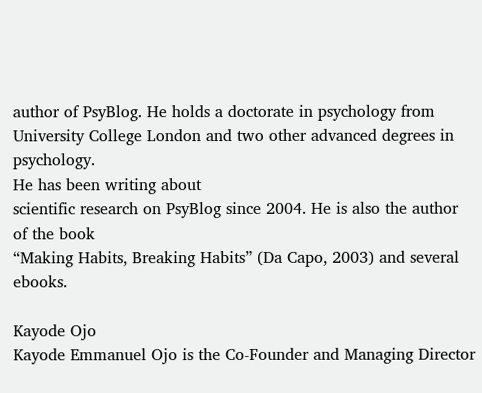author of PsyBlog. He holds a doctorate in psychology from
University College London and two other advanced degrees in psychology.
He has been writing about
scientific research on PsyBlog since 2004. He is also the author of the book
“Making Habits, Breaking Habits” (Da Capo, 2003) and several ebooks.

Kayode Ojo
Kayode Emmanuel Ojo is the Co-Founder and Managing Director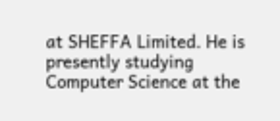at SHEFFA Limited. He is presently studying Computer Science at the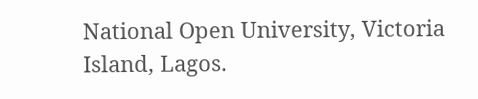National Open University, Victoria Island, Lagos.